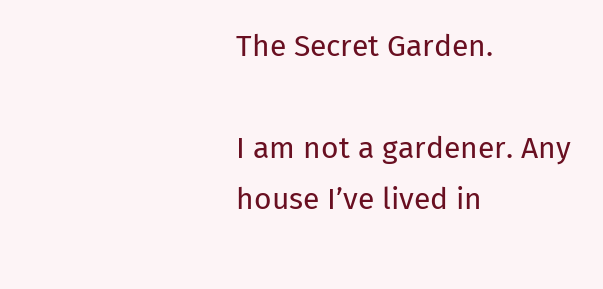The Secret Garden.

I am not a gardener. Any house I’ve lived in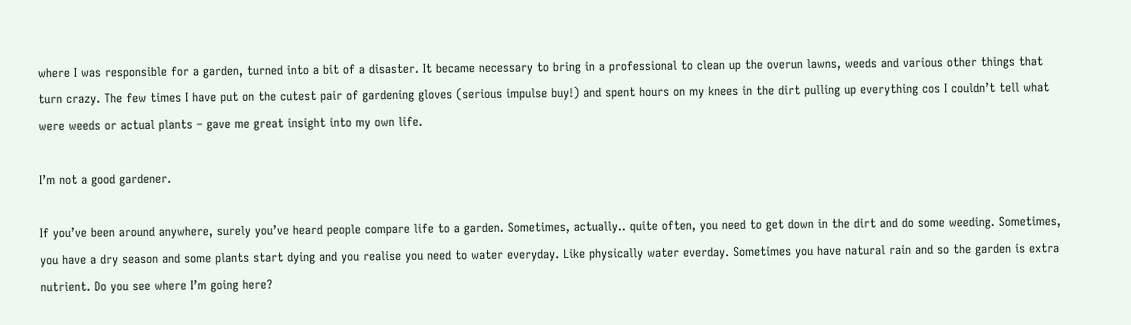where I was responsible for a garden, turned into a bit of a disaster. It became necessary to bring in a professional to clean up the overun lawns, weeds and various other things that turn crazy. The few times I have put on the cutest pair of gardening gloves (serious impulse buy!) and spent hours on my knees in the dirt pulling up everything cos I couldn’t tell what were weeds or actual plants – gave me great insight into my own life.

I’m not a good gardener.

If you’ve been around anywhere, surely you’ve heard people compare life to a garden. Sometimes, actually.. quite often, you need to get down in the dirt and do some weeding. Sometimes, you have a dry season and some plants start dying and you realise you need to water everyday. Like physically water everday. Sometimes you have natural rain and so the garden is extra nutrient. Do you see where I’m going here?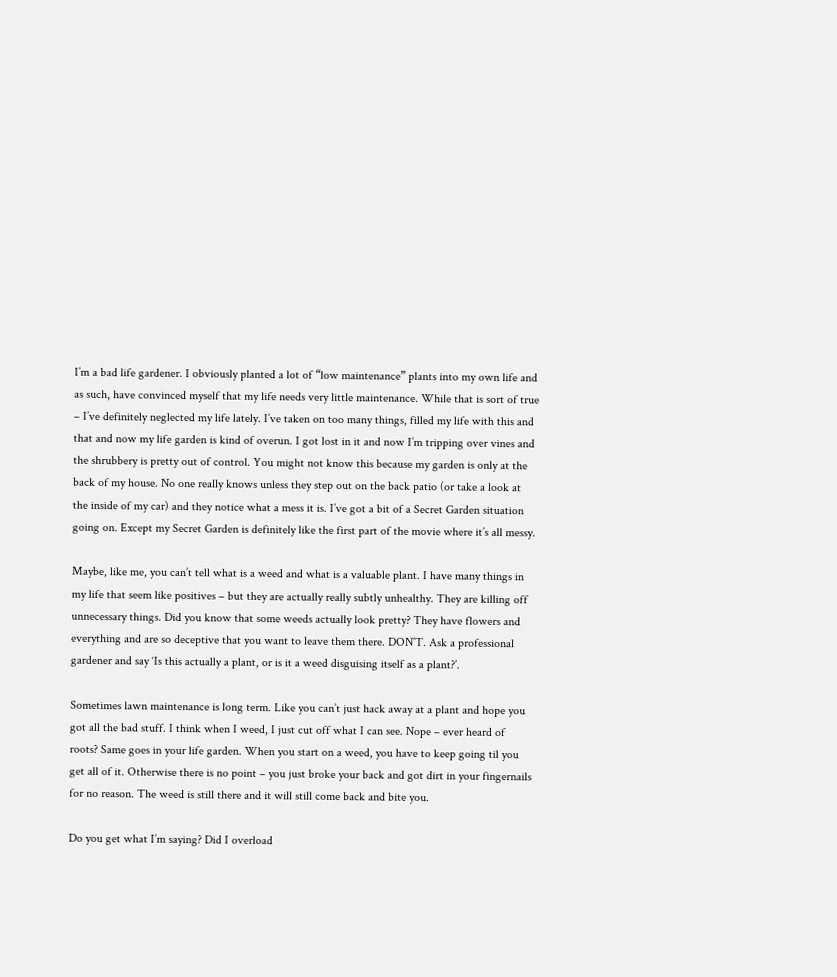I’m a bad life gardener. I obviously planted a lot of “low maintenance” plants into my own life and as such, have convinced myself that my life needs very little maintenance. While that is sort of true – I’ve definitely neglected my life lately. I’ve taken on too many things, filled my life with this and that and now my life garden is kind of overun. I got lost in it and now I’m tripping over vines and the shrubbery is pretty out of control. You might not know this because my garden is only at the back of my house. No one really knows unless they step out on the back patio (or take a look at the inside of my car) and they notice what a mess it is. I’ve got a bit of a Secret Garden situation going on. Except my Secret Garden is definitely like the first part of the movie where it’s all messy.

Maybe, like me, you can’t tell what is a weed and what is a valuable plant. I have many things in my life that seem like positives – but they are actually really subtly unhealthy. They are killing off unnecessary things. Did you know that some weeds actually look pretty? They have flowers and everything and are so deceptive that you want to leave them there. DON’T. Ask a professional gardener and say ‘Is this actually a plant, or is it a weed disguising itself as a plant?’.

Sometimes lawn maintenance is long term. Like you can’t just hack away at a plant and hope you got all the bad stuff. I think when I weed, I just cut off what I can see. Nope – ever heard of roots? Same goes in your life garden. When you start on a weed, you have to keep going til you get all of it. Otherwise there is no point – you just broke your back and got dirt in your fingernails for no reason. The weed is still there and it will still come back and bite you.

Do you get what I’m saying? Did I overload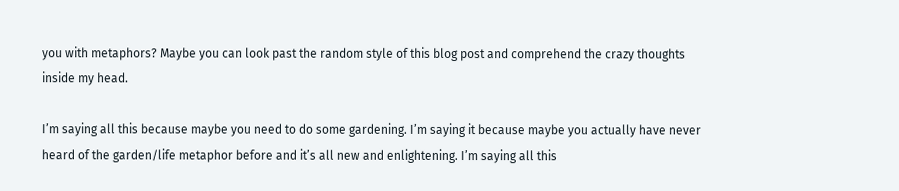you with metaphors? Maybe you can look past the random style of this blog post and comprehend the crazy thoughts inside my head.

I’m saying all this because maybe you need to do some gardening. I’m saying it because maybe you actually have never heard of the garden/life metaphor before and it’s all new and enlightening. I’m saying all this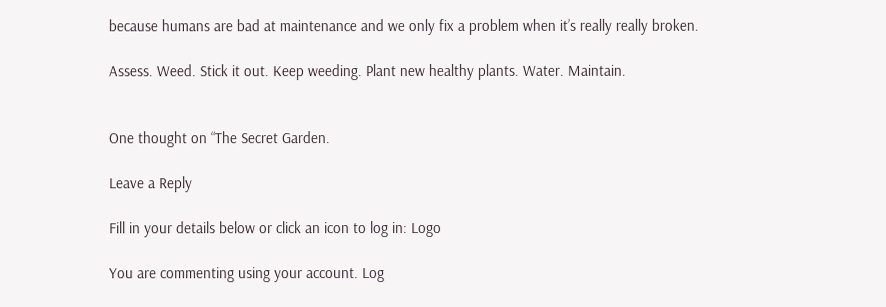because humans are bad at maintenance and we only fix a problem when it’s really really broken.

Assess. Weed. Stick it out. Keep weeding. Plant new healthy plants. Water. Maintain.


One thought on “The Secret Garden.

Leave a Reply

Fill in your details below or click an icon to log in: Logo

You are commenting using your account. Log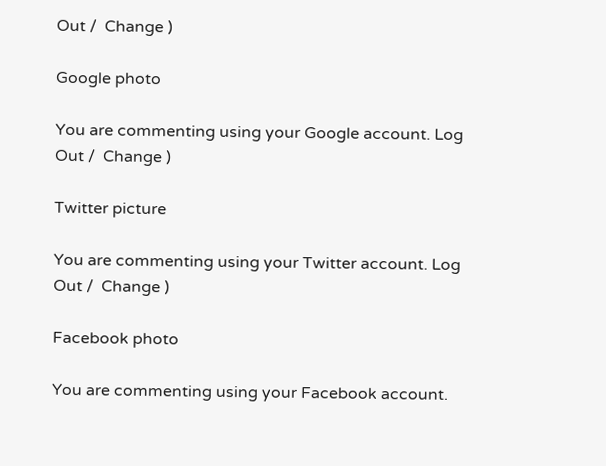Out /  Change )

Google photo

You are commenting using your Google account. Log Out /  Change )

Twitter picture

You are commenting using your Twitter account. Log Out /  Change )

Facebook photo

You are commenting using your Facebook account.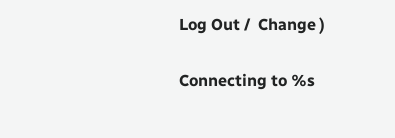Log Out /  Change )

Connecting to %s